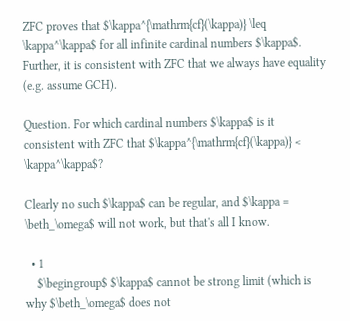ZFC proves that $\kappa^{\mathrm{cf}(\kappa)} \leq \kappa^\kappa$ for all infinite cardinal numbers $\kappa$. Further, it is consistent with ZFC that we always have equality (e.g. assume GCH).

Question. For which cardinal numbers $\kappa$ is it consistent with ZFC that $\kappa^{\mathrm{cf}(\kappa)} < \kappa^\kappa$?

Clearly no such $\kappa$ can be regular, and $\kappa = \beth_\omega$ will not work, but that's all I know.

  • 1
    $\begingroup$ $\kappa$ cannot be strong limit (which is why $\beth_\omega$ does not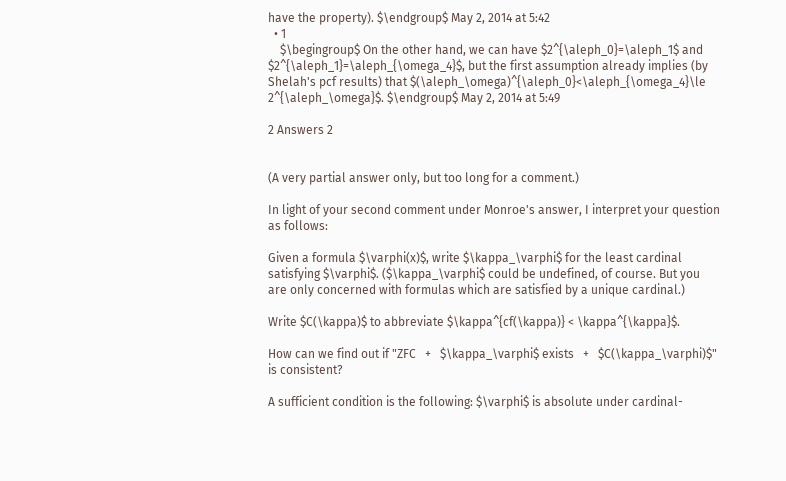have the property). $\endgroup$ May 2, 2014 at 5:42
  • 1
    $\begingroup$ On the other hand, we can have $2^{\aleph_0}=\aleph_1$ and $2^{\aleph_1}=\aleph_{\omega_4}$, but the first assumption already implies (by Shelah's pcf results) that $(\aleph_\omega)^{\aleph_0}<\aleph_{\omega_4}\le 2^{\aleph_\omega}$. $\endgroup$ May 2, 2014 at 5:49

2 Answers 2


(A very partial answer only, but too long for a comment.)

In light of your second comment under Monroe's answer, I interpret your question as follows:

Given a formula $\varphi(x)$, write $\kappa_\varphi$ for the least cardinal satisfying $\varphi$. ($\kappa_\varphi$ could be undefined, of course. But you are only concerned with formulas which are satisfied by a unique cardinal.)

Write $C(\kappa)$ to abbreviate $\kappa^{cf(\kappa)} < \kappa^{\kappa}$.

How can we find out if "ZFC   +   $\kappa_\varphi$ exists   +   $C(\kappa_\varphi)$" is consistent?

A sufficient condition is the following: $\varphi$ is absolute under cardinal-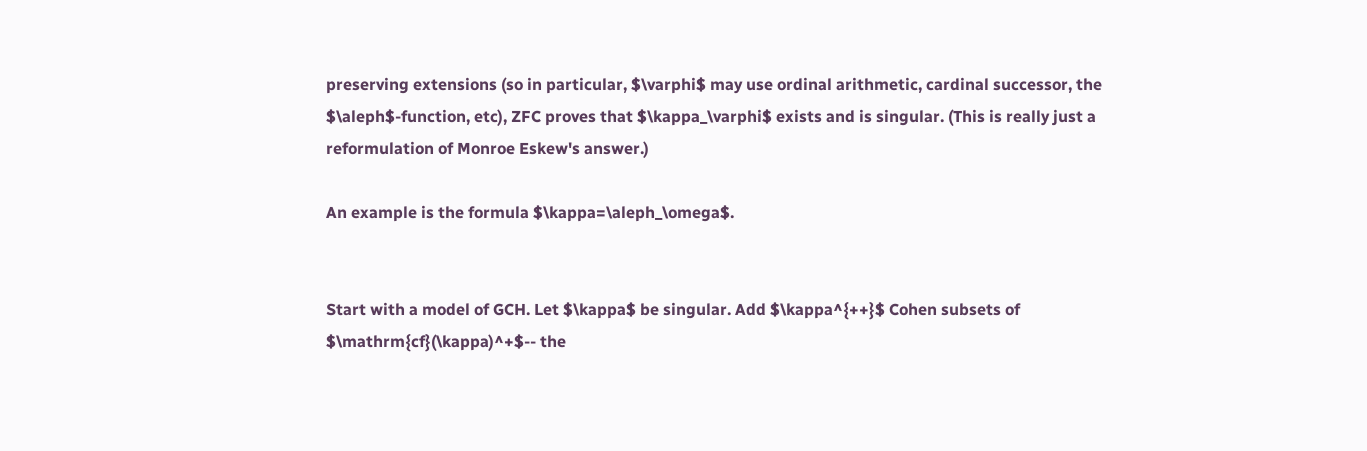preserving extensions (so in particular, $\varphi$ may use ordinal arithmetic, cardinal successor, the $\aleph$-function, etc), ZFC proves that $\kappa_\varphi$ exists and is singular. (This is really just a reformulation of Monroe Eskew's answer.)

An example is the formula $\kappa=\aleph_\omega$.


Start with a model of GCH. Let $\kappa$ be singular. Add $\kappa^{++}$ Cohen subsets of $\mathrm{cf}(\kappa)^+$-- the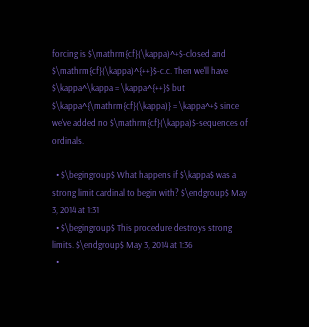forcing is $\mathrm{cf}(\kappa)^+$-closed and $\mathrm{cf}(\kappa)^{++}$-c.c. Then we'll have $\kappa^\kappa = \kappa^{++}$ but $\kappa^{\mathrm{cf}(\kappa)} = \kappa^+$ since we've added no $\mathrm{cf}(\kappa)$-sequences of ordinals.

  • $\begingroup$ What happens if $\kappa$ was a strong limit cardinal to begin with? $\endgroup$ May 3, 2014 at 1:31
  • $\begingroup$ This procedure destroys strong limits. $\endgroup$ May 3, 2014 at 1:36
  •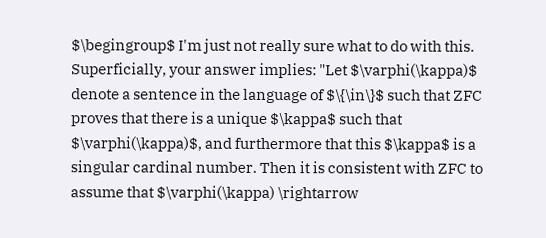$\begingroup$ I'm just not really sure what to do with this. Superficially, your answer implies: "Let $\varphi(\kappa)$ denote a sentence in the language of $\{\in\}$ such that ZFC proves that there is a unique $\kappa$ such that $\varphi(\kappa)$, and furthermore that this $\kappa$ is a singular cardinal number. Then it is consistent with ZFC to assume that $\varphi(\kappa) \rightarrow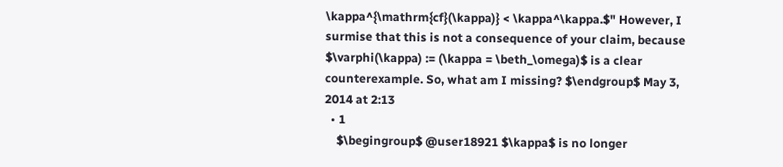\kappa^{\mathrm{cf}(\kappa)} < \kappa^\kappa.$" However, I surmise that this is not a consequence of your claim, because $\varphi(\kappa) := (\kappa = \beth_\omega)$ is a clear counterexample. So, what am I missing? $\endgroup$ May 3, 2014 at 2:13
  • 1
    $\begingroup$ @user18921 $\kappa$ is no longer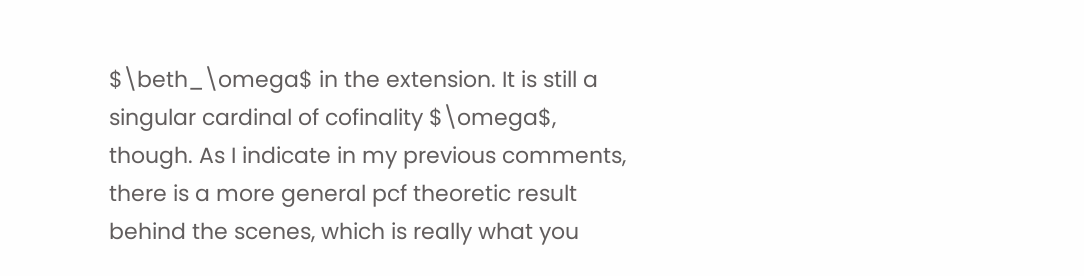$\beth_\omega$ in the extension. It is still a singular cardinal of cofinality $\omega$, though. As I indicate in my previous comments, there is a more general pcf theoretic result behind the scenes, which is really what you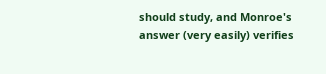should study, and Monroe's answer (very easily) verifies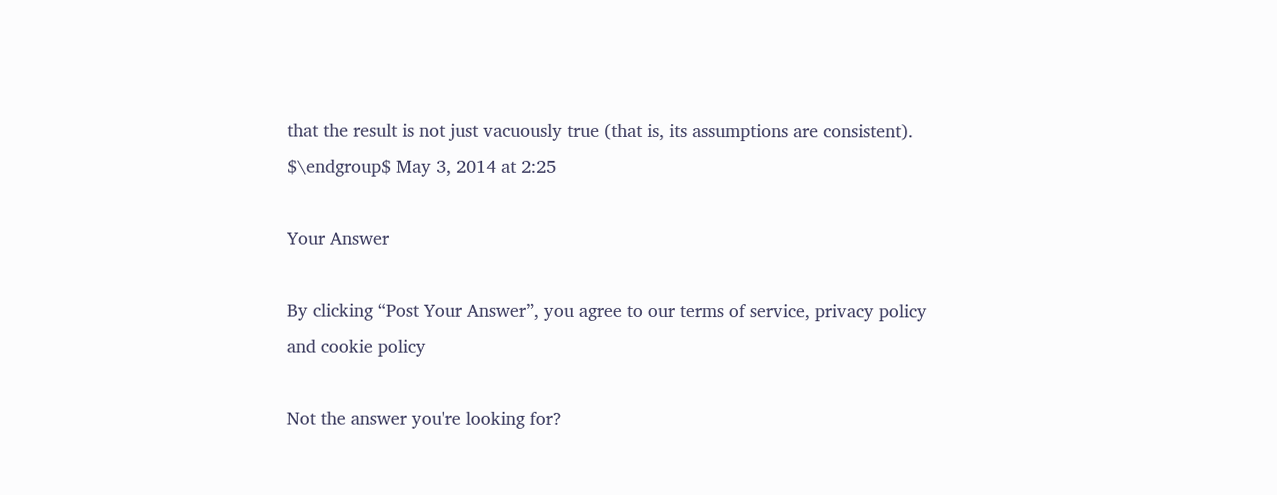that the result is not just vacuously true (that is, its assumptions are consistent). $\endgroup$ May 3, 2014 at 2:25

Your Answer

By clicking “Post Your Answer”, you agree to our terms of service, privacy policy and cookie policy

Not the answer you're looking for?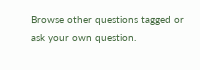Browse other questions tagged or ask your own question.